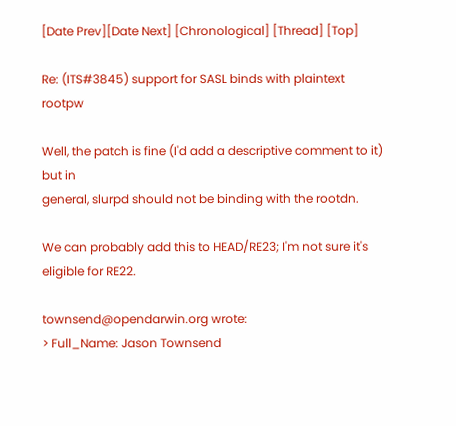[Date Prev][Date Next] [Chronological] [Thread] [Top]

Re: (ITS#3845) support for SASL binds with plaintext rootpw

Well, the patch is fine (I'd add a descriptive comment to it) but in
general, slurpd should not be binding with the rootdn.

We can probably add this to HEAD/RE23; I'm not sure it's eligible for RE22.

townsend@opendarwin.org wrote:
> Full_Name: Jason Townsend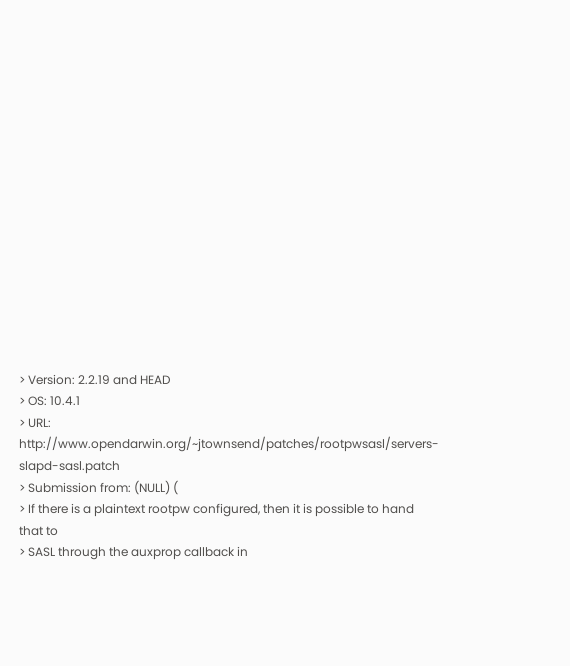> Version: 2.2.19 and HEAD
> OS: 10.4.1
> URL: http://www.opendarwin.org/~jtownsend/patches/rootpwsasl/servers-slapd-sasl.patch
> Submission from: (NULL) (
> If there is a plaintext rootpw configured, then it is possible to hand that to
> SASL through the auxprop callback in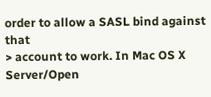order to allow a SASL bind against that
> account to work. In Mac OS X Server/Open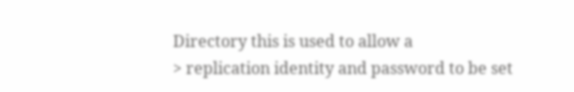Directory this is used to allow a
> replication identity and password to be set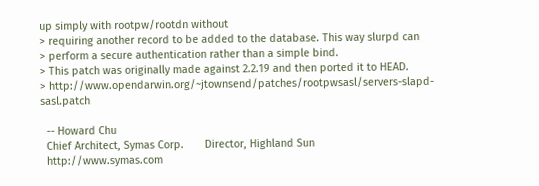up simply with rootpw/rootdn without
> requiring another record to be added to the database. This way slurpd can
> perform a secure authentication rather than a simple bind.
> This patch was originally made against 2.2.19 and then ported it to HEAD.
> http://www.opendarwin.org/~jtownsend/patches/rootpwsasl/servers-slapd-sasl.patch

  -- Howard Chu
  Chief Architect, Symas Corp.       Director, Highland Sun
  http://www.symas.com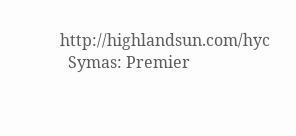http://highlandsun.com/hyc
  Symas: Premier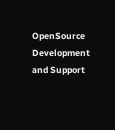OpenSource Development and Support